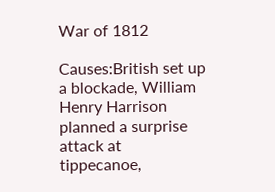War of 1812

Causes:British set up a blockade, William Henry Harrison planned a surprise attack at tippecanoe,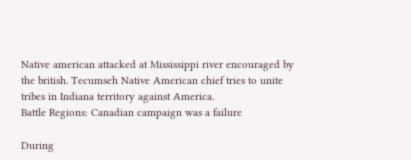Native american attacked at Mississippi river encouraged by the british. Tecumseh Native American chief tries to unite tribes in Indiana territory against America.
Battle Regions: Canadian campaign was a failure

During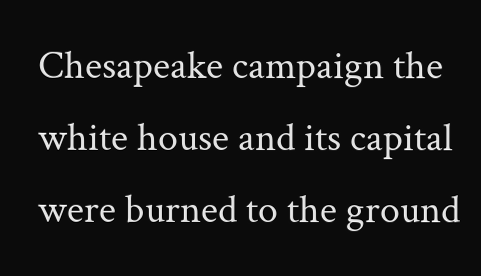Chesapeake campaign the white house and its capital were burned to the ground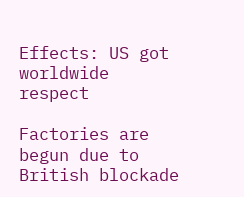Effects: US got worldwide respect

Factories are begun due to British blockade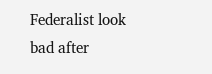Federalist look bad after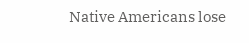Native Americans lose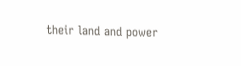their land and power